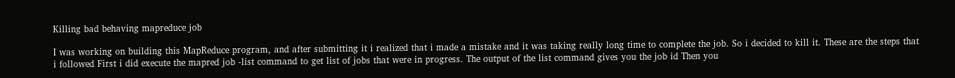Killing bad behaving mapreduce job

I was working on building this MapReduce program, and after submitting it i realized that i made a mistake and it was taking really long time to complete the job. So i decided to kill it. These are the steps that i followed First i did execute the mapred job -list command to get list of jobs that were in progress. The output of the list command gives you the job id Then you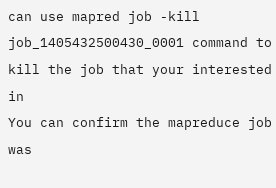can use mapred job -kill job_1405432500430_0001 command to kill the job that your interested in
You can confirm the mapreduce job was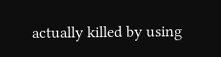actually killed by using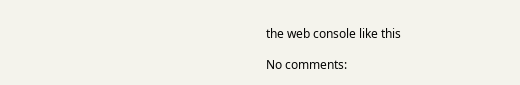the web console like this

No comments: